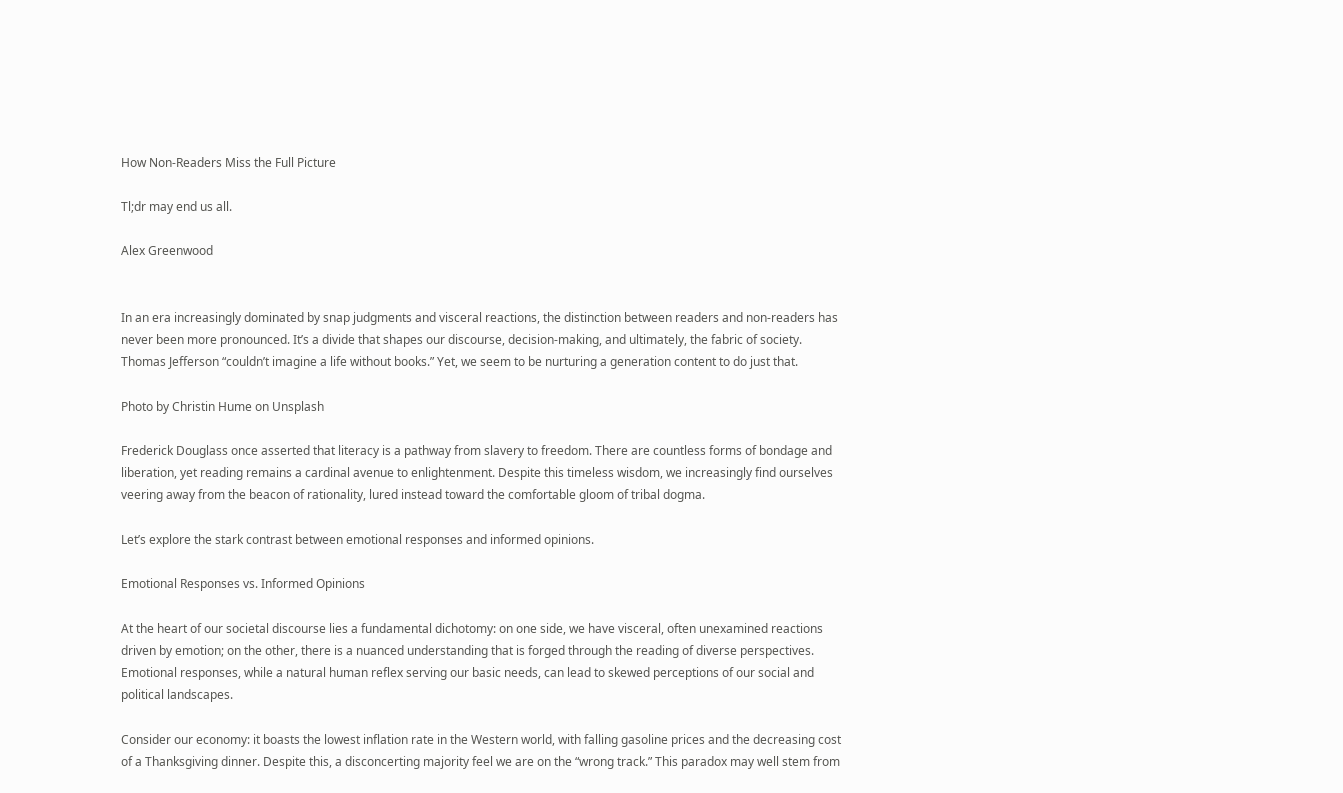How Non-Readers Miss the Full Picture

Tl;dr may end us all.

Alex Greenwood


In an era increasingly dominated by snap judgments and visceral reactions, the distinction between readers and non-readers has never been more pronounced. It’s a divide that shapes our discourse, decision-making, and ultimately, the fabric of society. Thomas Jefferson “couldn’t imagine a life without books.” Yet, we seem to be nurturing a generation content to do just that.

Photo by Christin Hume on Unsplash

Frederick Douglass once asserted that literacy is a pathway from slavery to freedom. There are countless forms of bondage and liberation, yet reading remains a cardinal avenue to enlightenment. Despite this timeless wisdom, we increasingly find ourselves veering away from the beacon of rationality, lured instead toward the comfortable gloom of tribal dogma.

Let’s explore the stark contrast between emotional responses and informed opinions.

Emotional Responses vs. Informed Opinions

At the heart of our societal discourse lies a fundamental dichotomy: on one side, we have visceral, often unexamined reactions driven by emotion; on the other, there is a nuanced understanding that is forged through the reading of diverse perspectives. Emotional responses, while a natural human reflex serving our basic needs, can lead to skewed perceptions of our social and political landscapes.

Consider our economy: it boasts the lowest inflation rate in the Western world, with falling gasoline prices and the decreasing cost of a Thanksgiving dinner. Despite this, a disconcerting majority feel we are on the “wrong track.” This paradox may well stem from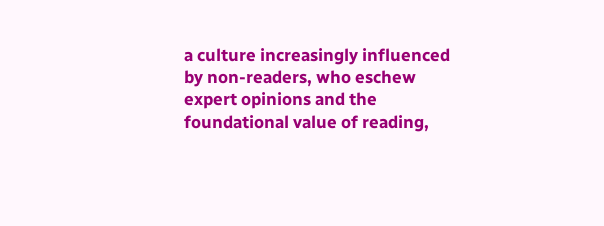a culture increasingly influenced by non-readers, who eschew expert opinions and the foundational value of reading,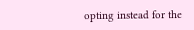opting instead for the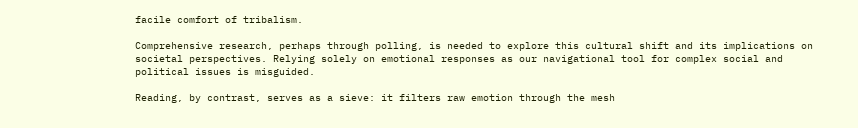facile comfort of tribalism.

Comprehensive research, perhaps through polling, is needed to explore this cultural shift and its implications on societal perspectives. Relying solely on emotional responses as our navigational tool for complex social and political issues is misguided.

Reading, by contrast, serves as a sieve: it filters raw emotion through the mesh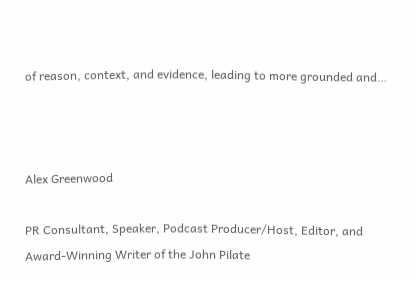of reason, context, and evidence, leading to more grounded and…



Alex Greenwood

PR Consultant, Speaker, Podcast Producer/Host, Editor, and Award-Winning Writer of the John Pilate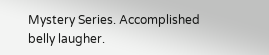Mystery Series. Accomplished belly laugher.